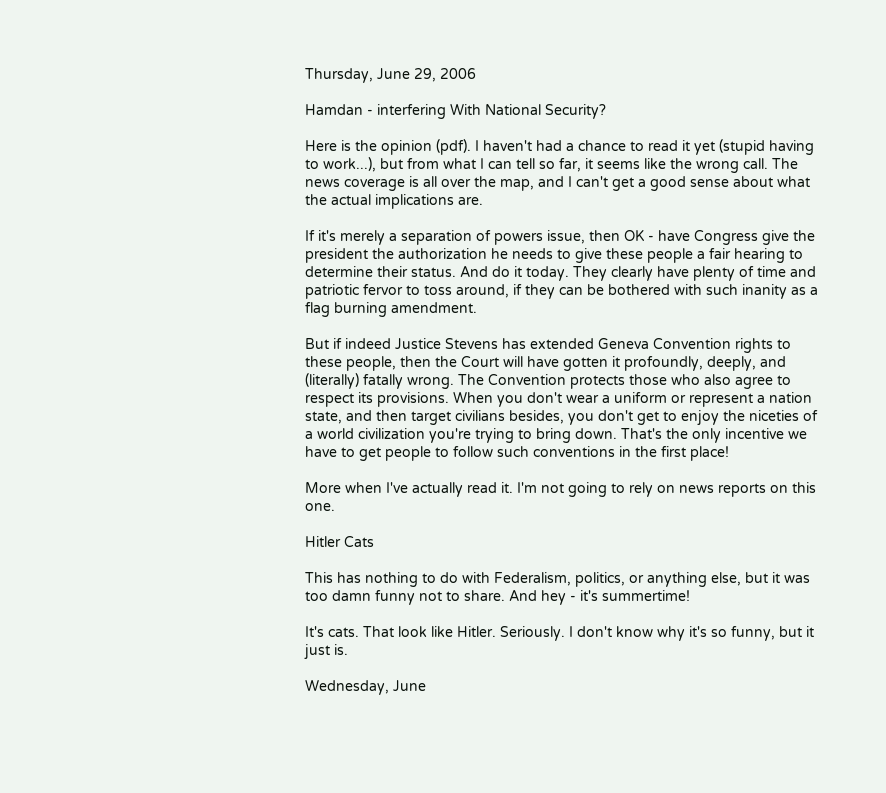Thursday, June 29, 2006

Hamdan - interfering With National Security?

Here is the opinion (pdf). I haven't had a chance to read it yet (stupid having to work...), but from what I can tell so far, it seems like the wrong call. The news coverage is all over the map, and I can't get a good sense about what the actual implications are.

If it's merely a separation of powers issue, then OK - have Congress give the president the authorization he needs to give these people a fair hearing to determine their status. And do it today. They clearly have plenty of time and patriotic fervor to toss around, if they can be bothered with such inanity as a flag burning amendment.

But if indeed Justice Stevens has extended Geneva Convention rights to these people, then the Court will have gotten it profoundly, deeply, and (literally) fatally wrong. The Convention protects those who also agree to respect its provisions. When you don't wear a uniform or represent a nation state, and then target civilians besides, you don't get to enjoy the niceties of a world civilization you're trying to bring down. That's the only incentive we have to get people to follow such conventions in the first place!

More when I've actually read it. I'm not going to rely on news reports on this one.

Hitler Cats

This has nothing to do with Federalism, politics, or anything else, but it was too damn funny not to share. And hey - it's summertime!

It's cats. That look like Hitler. Seriously. I don't know why it's so funny, but it just is.

Wednesday, June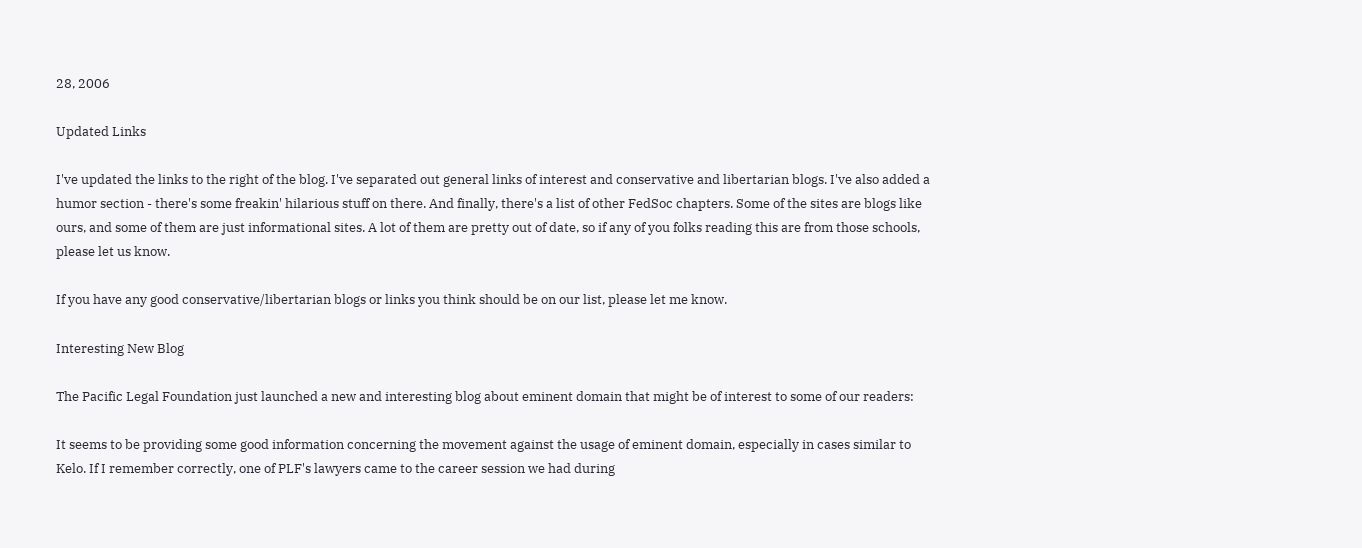28, 2006

Updated Links

I've updated the links to the right of the blog. I've separated out general links of interest and conservative and libertarian blogs. I've also added a humor section - there's some freakin' hilarious stuff on there. And finally, there's a list of other FedSoc chapters. Some of the sites are blogs like ours, and some of them are just informational sites. A lot of them are pretty out of date, so if any of you folks reading this are from those schools, please let us know.

If you have any good conservative/libertarian blogs or links you think should be on our list, please let me know.

Interesting New Blog

The Pacific Legal Foundation just launched a new and interesting blog about eminent domain that might be of interest to some of our readers:

It seems to be providing some good information concerning the movement against the usage of eminent domain, especially in cases similar to Kelo. If I remember correctly, one of PLF's lawyers came to the career session we had during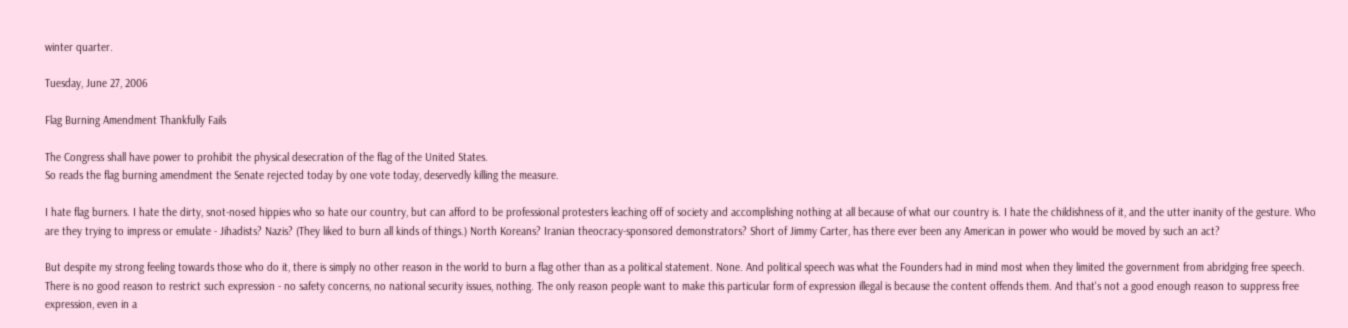winter quarter.

Tuesday, June 27, 2006

Flag Burning Amendment Thankfully Fails

The Congress shall have power to prohibit the physical desecration of the flag of the United States.
So reads the flag burning amendment the Senate rejected today by one vote today, deservedly killing the measure.

I hate flag burners. I hate the dirty, snot-nosed hippies who so hate our country, but can afford to be professional protesters leaching off of society and accomplishing nothing at all because of what our country is. I hate the childishness of it, and the utter inanity of the gesture. Who are they trying to impress or emulate - Jihadists? Nazis? (They liked to burn all kinds of things.) North Koreans? Iranian theocracy-sponsored demonstrators? Short of Jimmy Carter, has there ever been any American in power who would be moved by such an act?

But despite my strong feeling towards those who do it, there is simply no other reason in the world to burn a flag other than as a political statement. None. And political speech was what the Founders had in mind most when they limited the government from abridging free speech. There is no good reason to restrict such expression - no safety concerns, no national security issues, nothing. The only reason people want to make this particular form of expression illegal is because the content offends them. And that's not a good enough reason to suppress free expression, even in a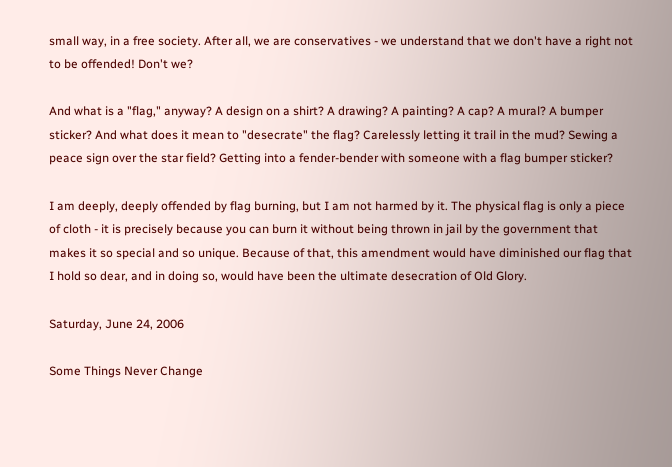small way, in a free society. After all, we are conservatives - we understand that we don't have a right not to be offended! Don't we?

And what is a "flag," anyway? A design on a shirt? A drawing? A painting? A cap? A mural? A bumper sticker? And what does it mean to "desecrate" the flag? Carelessly letting it trail in the mud? Sewing a peace sign over the star field? Getting into a fender-bender with someone with a flag bumper sticker?

I am deeply, deeply offended by flag burning, but I am not harmed by it. The physical flag is only a piece of cloth - it is precisely because you can burn it without being thrown in jail by the government that makes it so special and so unique. Because of that, this amendment would have diminished our flag that I hold so dear, and in doing so, would have been the ultimate desecration of Old Glory.

Saturday, June 24, 2006

Some Things Never Change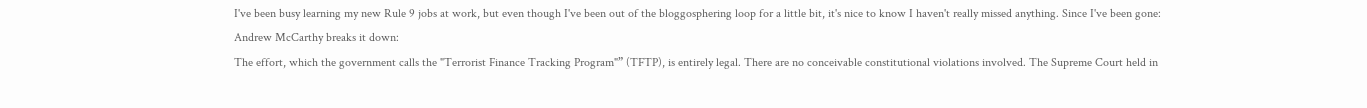I've been busy learning my new Rule 9 jobs at work, but even though I've been out of the bloggosphering loop for a little bit, it's nice to know I haven't really missed anything. Since I've been gone:
Andrew McCarthy breaks it down:
The effort, which the government calls the "Terrorist Finance Tracking Program"” (TFTP), is entirely legal. There are no conceivable constitutional violations involved. The Supreme Court held in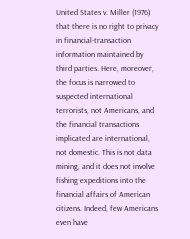United States v. Miller (1976) that there is no right to privacy in financial-transaction information maintained by third parties. Here, moreover, the focus is narrowed to suspected international terrorists, not Americans, and the financial transactions implicated are international, not domestic. This is not data mining, and it does not involve fishing expeditions into the financial affairs of American citizens. Indeed, few Americans even have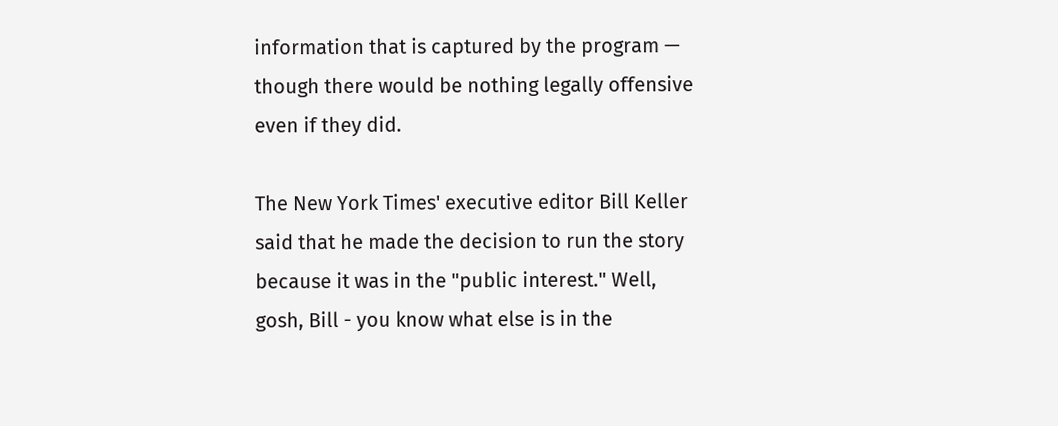information that is captured by the program — though there would be nothing legally offensive even if they did.

The New York Times' executive editor Bill Keller said that he made the decision to run the story because it was in the "public interest." Well, gosh, Bill - you know what else is in the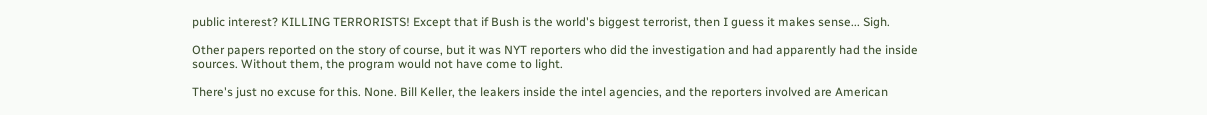public interest? KILLING TERRORISTS! Except that if Bush is the world's biggest terrorist, then I guess it makes sense... Sigh.

Other papers reported on the story of course, but it was NYT reporters who did the investigation and had apparently had the inside sources. Without them, the program would not have come to light.

There's just no excuse for this. None. Bill Keller, the leakers inside the intel agencies, and the reporters involved are American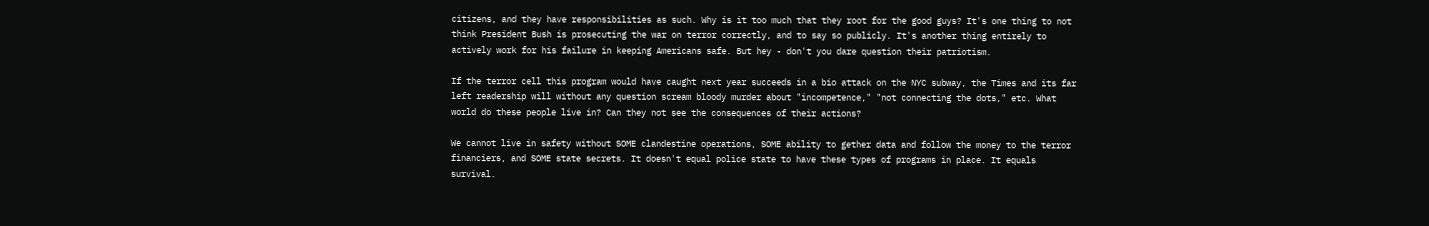citizens, and they have responsibilities as such. Why is it too much that they root for the good guys? It's one thing to not think President Bush is prosecuting the war on terror correctly, and to say so publicly. It's another thing entirely to actively work for his failure in keeping Americans safe. But hey - don't you dare question their patriotism.

If the terror cell this program would have caught next year succeeds in a bio attack on the NYC subway, the Times and its far left readership will without any question scream bloody murder about "incompetence," "not connecting the dots," etc. What world do these people live in? Can they not see the consequences of their actions?

We cannot live in safety without SOME clandestine operations, SOME ability to gether data and follow the money to the terror financiers, and SOME state secrets. It doesn't equal police state to have these types of programs in place. It equals survival.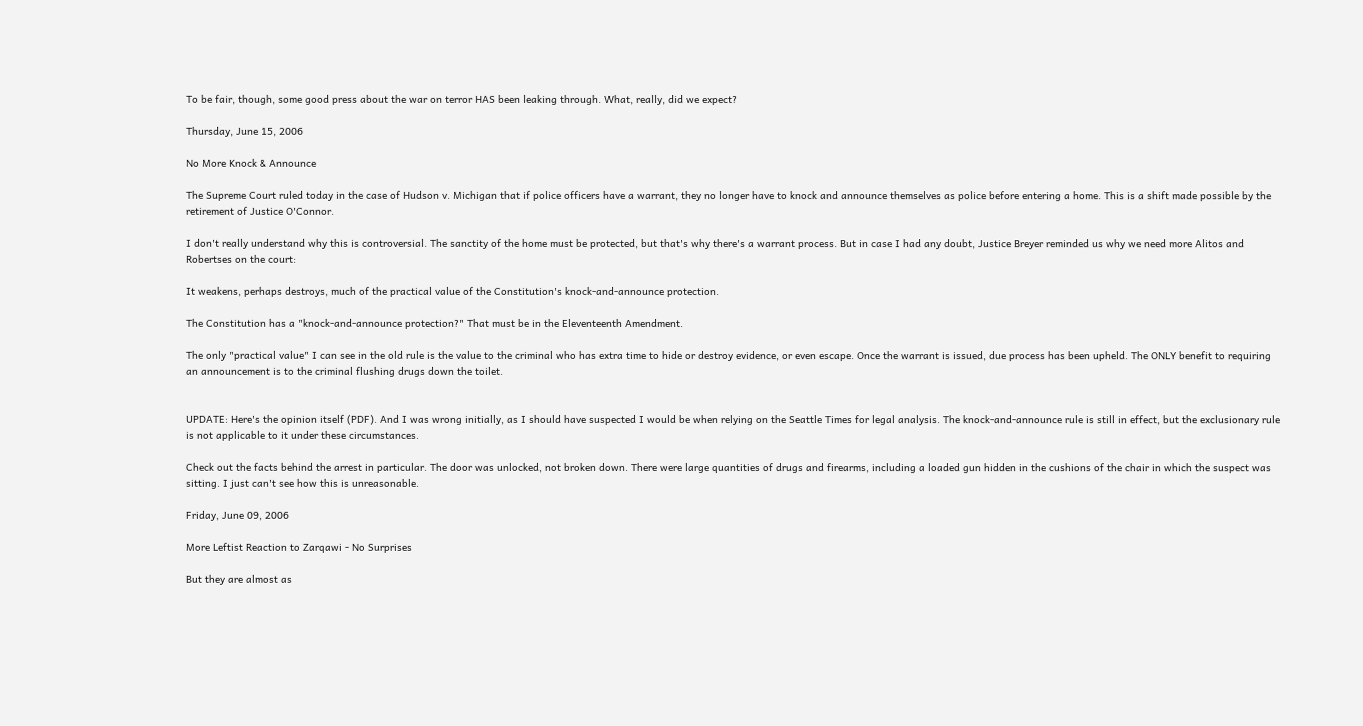To be fair, though, some good press about the war on terror HAS been leaking through. What, really, did we expect?

Thursday, June 15, 2006

No More Knock & Announce

The Supreme Court ruled today in the case of Hudson v. Michigan that if police officers have a warrant, they no longer have to knock and announce themselves as police before entering a home. This is a shift made possible by the retirement of Justice O'Connor.

I don't really understand why this is controversial. The sanctity of the home must be protected, but that's why there's a warrant process. But in case I had any doubt, Justice Breyer reminded us why we need more Alitos and Robertses on the court:

It weakens, perhaps destroys, much of the practical value of the Constitution's knock-and-announce protection.

The Constitution has a "knock-and-announce protection?" That must be in the Eleventeenth Amendment.

The only "practical value" I can see in the old rule is the value to the criminal who has extra time to hide or destroy evidence, or even escape. Once the warrant is issued, due process has been upheld. The ONLY benefit to requiring an announcement is to the criminal flushing drugs down the toilet.


UPDATE: Here's the opinion itself (PDF). And I was wrong initially, as I should have suspected I would be when relying on the Seattle Times for legal analysis. The knock-and-announce rule is still in effect, but the exclusionary rule is not applicable to it under these circumstances.

Check out the facts behind the arrest in particular. The door was unlocked, not broken down. There were large quantities of drugs and firearms, including a loaded gun hidden in the cushions of the chair in which the suspect was sitting. I just can't see how this is unreasonable.

Friday, June 09, 2006

More Leftist Reaction to Zarqawi - No Surprises

But they are almost as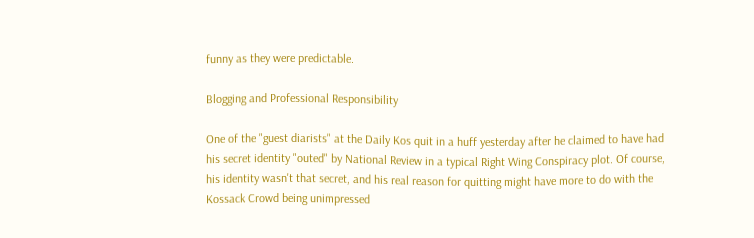funny as they were predictable.

Blogging and Professional Responsibility

One of the "guest diarists" at the Daily Kos quit in a huff yesterday after he claimed to have had his secret identity "outed" by National Review in a typical Right Wing Conspiracy plot. Of course, his identity wasn't that secret, and his real reason for quitting might have more to do with the Kossack Crowd being unimpressed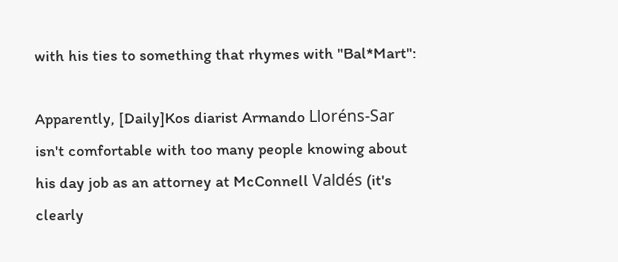with his ties to something that rhymes with "Bal*Mart":

Apparently, [Daily]Kos diarist Armando Lloréns-Sar isn't comfortable with too many people knowing about his day job as an attorney at McConnell Valdés (it's clearly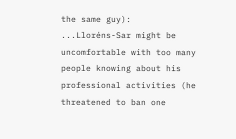the same guy):
...Lloréns-Sar might be uncomfortable with too many people knowing about his professional activities (he threatened to ban one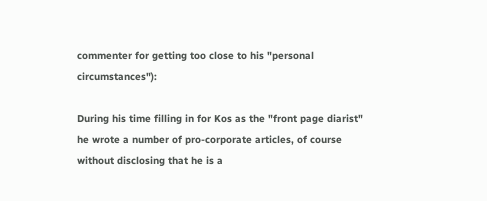commenter for getting too close to his "personal circumstances"):

During his time filling in for Kos as the "front page diarist" he wrote a number of pro-corporate articles, of course without disclosing that he is a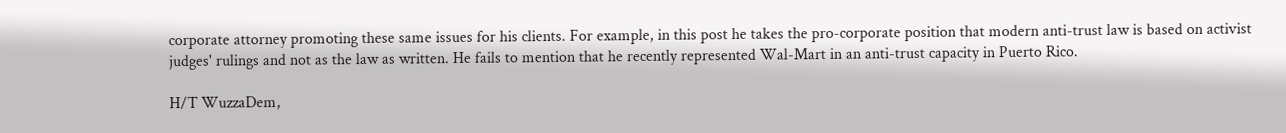corporate attorney promoting these same issues for his clients. For example, in this post he takes the pro-corporate position that modern anti-trust law is based on activist judges' rulings and not as the law as written. He fails to mention that he recently represented Wal-Mart in an anti-trust capacity in Puerto Rico.

H/T WuzzaDem,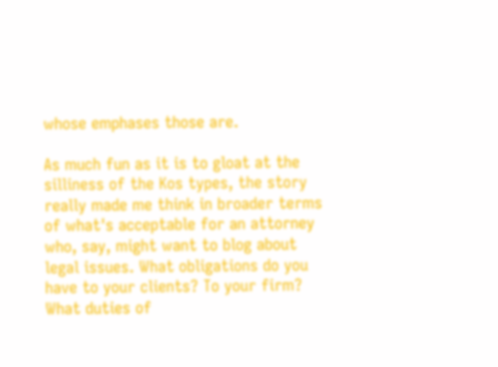whose emphases those are.

As much fun as it is to gloat at the silliness of the Kos types, the story really made me think in broader terms of what's acceptable for an attorney who, say, might want to blog about legal issues. What obligations do you have to your clients? To your firm? What duties of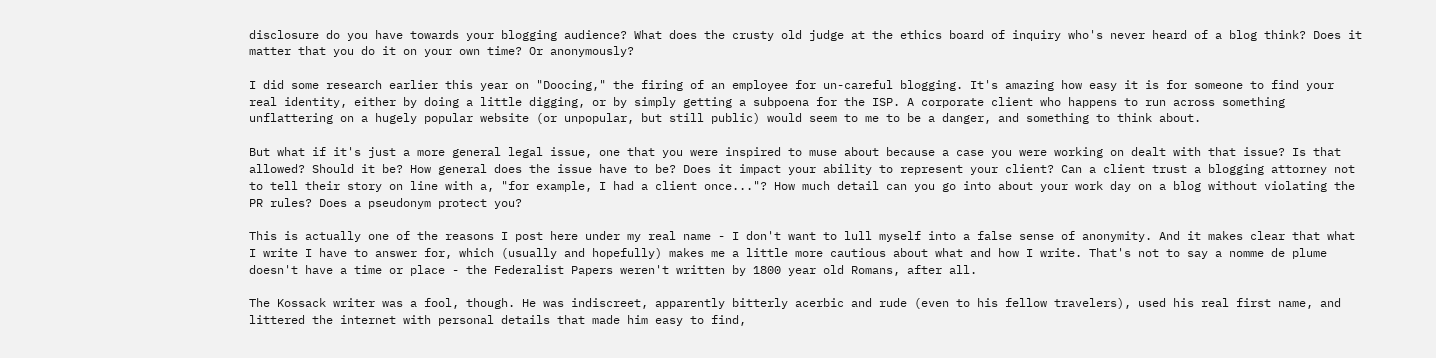disclosure do you have towards your blogging audience? What does the crusty old judge at the ethics board of inquiry who's never heard of a blog think? Does it matter that you do it on your own time? Or anonymously?

I did some research earlier this year on "Doocing," the firing of an employee for un-careful blogging. It's amazing how easy it is for someone to find your real identity, either by doing a little digging, or by simply getting a subpoena for the ISP. A corporate client who happens to run across something unflattering on a hugely popular website (or unpopular, but still public) would seem to me to be a danger, and something to think about.

But what if it's just a more general legal issue, one that you were inspired to muse about because a case you were working on dealt with that issue? Is that allowed? Should it be? How general does the issue have to be? Does it impact your ability to represent your client? Can a client trust a blogging attorney not to tell their story on line with a, "for example, I had a client once..."? How much detail can you go into about your work day on a blog without violating the PR rules? Does a pseudonym protect you?

This is actually one of the reasons I post here under my real name - I don't want to lull myself into a false sense of anonymity. And it makes clear that what I write I have to answer for, which (usually and hopefully) makes me a little more cautious about what and how I write. That's not to say a nomme de plume doesn't have a time or place - the Federalist Papers weren't written by 1800 year old Romans, after all.

The Kossack writer was a fool, though. He was indiscreet, apparently bitterly acerbic and rude (even to his fellow travelers), used his real first name, and littered the internet with personal details that made him easy to find,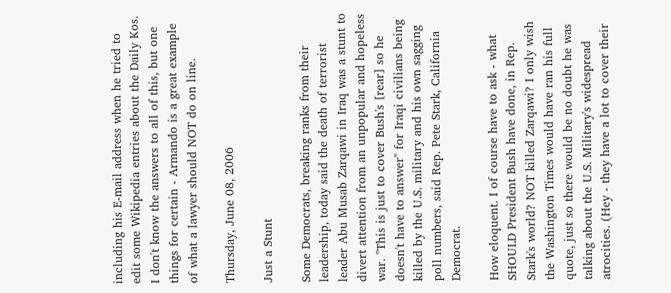including his E-mail address when he tried to edit some Wikipedia entries about the Daily Kos. I don't know the answers to all of this, but one things for certain - Armando is a great example of what a lawyer should NOT do on line.

Thursday, June 08, 2006

Just a Stunt

Some Democrats, breaking ranks from their leadership, today said the death of terrorist leader Abu Musab Zarqawi in Iraq was a stunt to divert attention from an unpopular and hopeless war. "This is just to cover Bush's [rear] so he doesn't have to answer" for Iraqi civilians being killed by the U.S. military and his own sagging poll numbers, said Rep. Pete Stark, California Democrat.

How eloquent. I of course have to ask - what SHOULD President Bush have done, in Rep. Stark's world? NOT killed Zarqawi? I only wish the Washington Times would have ran his full quote, just so there would be no doubt he was talking about the U.S. Military's widespread atrocities. (Hey - they have a lot to cover their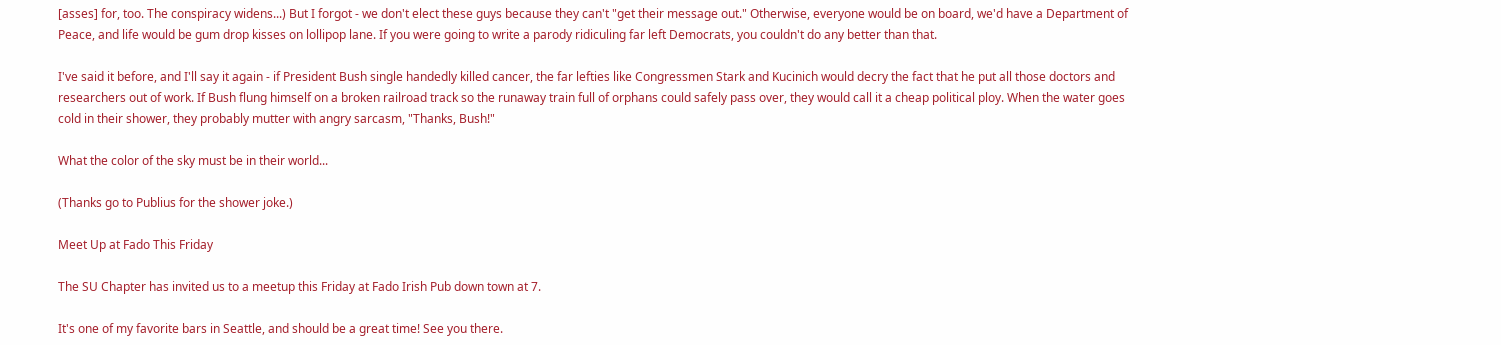[asses] for, too. The conspiracy widens...) But I forgot - we don't elect these guys because they can't "get their message out." Otherwise, everyone would be on board, we'd have a Department of Peace, and life would be gum drop kisses on lollipop lane. If you were going to write a parody ridiculing far left Democrats, you couldn't do any better than that.

I've said it before, and I'll say it again - if President Bush single handedly killed cancer, the far lefties like Congressmen Stark and Kucinich would decry the fact that he put all those doctors and researchers out of work. If Bush flung himself on a broken railroad track so the runaway train full of orphans could safely pass over, they would call it a cheap political ploy. When the water goes cold in their shower, they probably mutter with angry sarcasm, "Thanks, Bush!"

What the color of the sky must be in their world...

(Thanks go to Publius for the shower joke.)

Meet Up at Fado This Friday

The SU Chapter has invited us to a meetup this Friday at Fado Irish Pub down town at 7.

It's one of my favorite bars in Seattle, and should be a great time! See you there.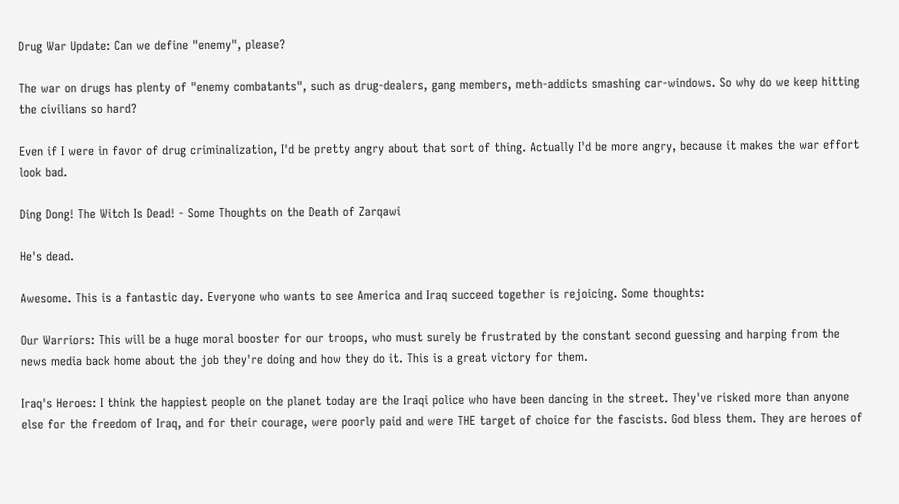Drug War Update: Can we define "enemy", please?

The war on drugs has plenty of "enemy combatants", such as drug-dealers, gang members, meth-addicts smashing car-windows. So why do we keep hitting the civilians so hard?

Even if I were in favor of drug criminalization, I'd be pretty angry about that sort of thing. Actually I'd be more angry, because it makes the war effort look bad.

Ding Dong! The Witch Is Dead! - Some Thoughts on the Death of Zarqawi

He's dead.

Awesome. This is a fantastic day. Everyone who wants to see America and Iraq succeed together is rejoicing. Some thoughts:

Our Warriors: This will be a huge moral booster for our troops, who must surely be frustrated by the constant second guessing and harping from the news media back home about the job they're doing and how they do it. This is a great victory for them.

Iraq's Heroes: I think the happiest people on the planet today are the Iraqi police who have been dancing in the street. They've risked more than anyone else for the freedom of Iraq, and for their courage, were poorly paid and were THE target of choice for the fascists. God bless them. They are heroes of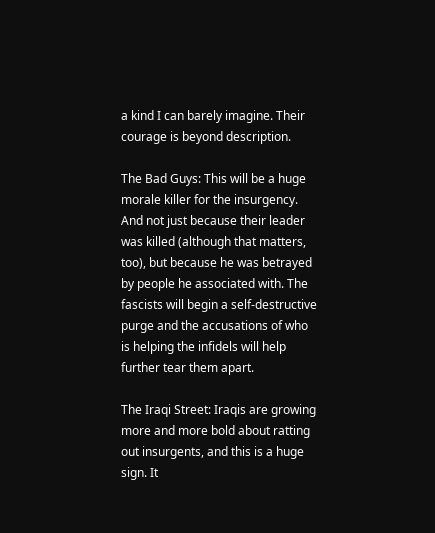a kind I can barely imagine. Their courage is beyond description.

The Bad Guys: This will be a huge morale killer for the insurgency. And not just because their leader was killed (although that matters, too), but because he was betrayed by people he associated with. The fascists will begin a self-destructive purge and the accusations of who is helping the infidels will help further tear them apart.

The Iraqi Street: Iraqis are growing more and more bold about ratting out insurgents, and this is a huge sign. It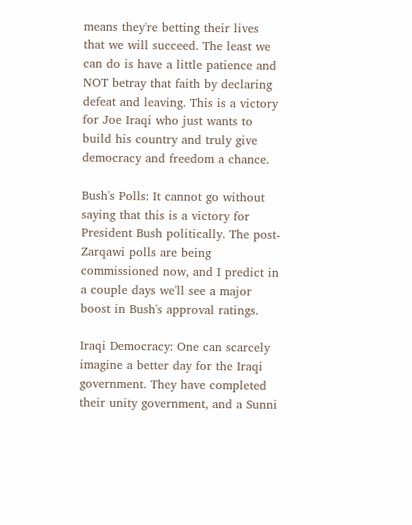means they're betting their lives that we will succeed. The least we can do is have a little patience and NOT betray that faith by declaring defeat and leaving. This is a victory for Joe Iraqi who just wants to build his country and truly give democracy and freedom a chance.

Bush's Polls: It cannot go without saying that this is a victory for President Bush politically. The post-Zarqawi polls are being commissioned now, and I predict in a couple days we'll see a major boost in Bush's approval ratings.

Iraqi Democracy: One can scarcely imagine a better day for the Iraqi government. They have completed their unity government, and a Sunni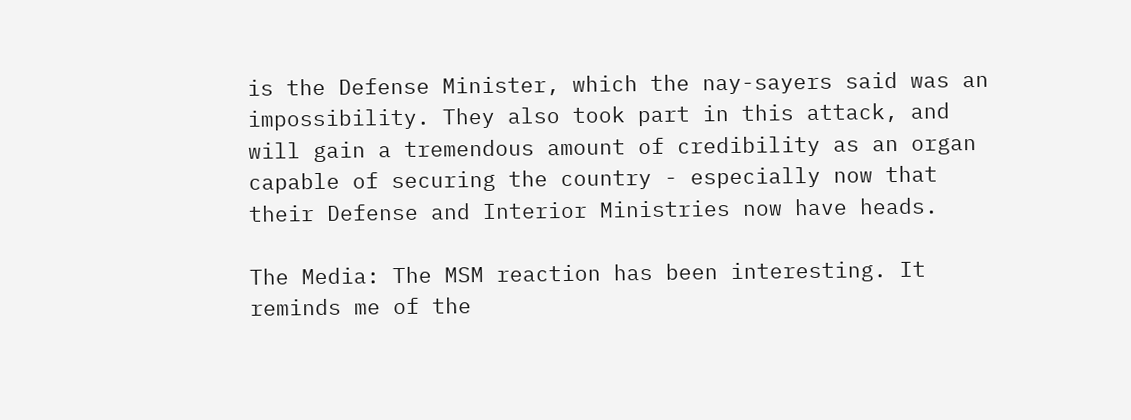is the Defense Minister, which the nay-sayers said was an impossibility. They also took part in this attack, and will gain a tremendous amount of credibility as an organ capable of securing the country - especially now that their Defense and Interior Ministries now have heads.

The Media: The MSM reaction has been interesting. It reminds me of the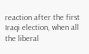reaction after the first Iraqi election, when all the liberal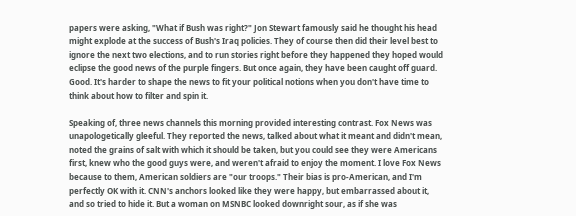papers were asking, "What if Bush was right?" Jon Stewart famously said he thought his head might explode at the success of Bush's Iraq policies. They of course then did their level best to ignore the next two elections, and to run stories right before they happened they hoped would eclipse the good news of the purple fingers. But once again, they have been caught off guard. Good. It's harder to shape the news to fit your political notions when you don't have time to think about how to filter and spin it.

Speaking of, three news channels this morning provided interesting contrast. Fox News was unapologetically gleeful. They reported the news, talked about what it meant and didn't mean, noted the grains of salt with which it should be taken, but you could see they were Americans first, knew who the good guys were, and weren't afraid to enjoy the moment. I love Fox News because to them, American soldiers are "our troops." Their bias is pro-American, and I'm perfectly OK with it. CNN's anchors looked like they were happy, but embarrassed about it, and so tried to hide it. But a woman on MSNBC looked downright sour, as if she was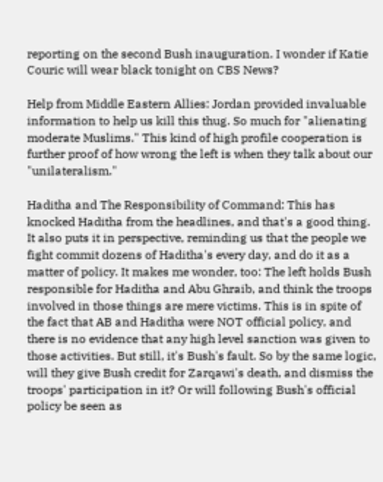reporting on the second Bush inauguration. I wonder if Katie Couric will wear black tonight on CBS News?

Help from Middle Eastern Allies: Jordan provided invaluable information to help us kill this thug. So much for "alienating moderate Muslims." This kind of high profile cooperation is further proof of how wrong the left is when they talk about our "unilateralism."

Haditha and The Responsibility of Command: This has knocked Haditha from the headlines, and that's a good thing. It also puts it in perspective, reminding us that the people we fight commit dozens of Haditha's every day, and do it as a matter of policy. It makes me wonder, too: The left holds Bush responsible for Haditha and Abu Ghraib, and think the troops involved in those things are mere victims. This is in spite of the fact that AB and Haditha were NOT official policy, and there is no evidence that any high level sanction was given to those activities. But still, it's Bush's fault. So by the same logic, will they give Bush credit for Zarqawi's death, and dismiss the troops' participation in it? Or will following Bush's official policy be seen as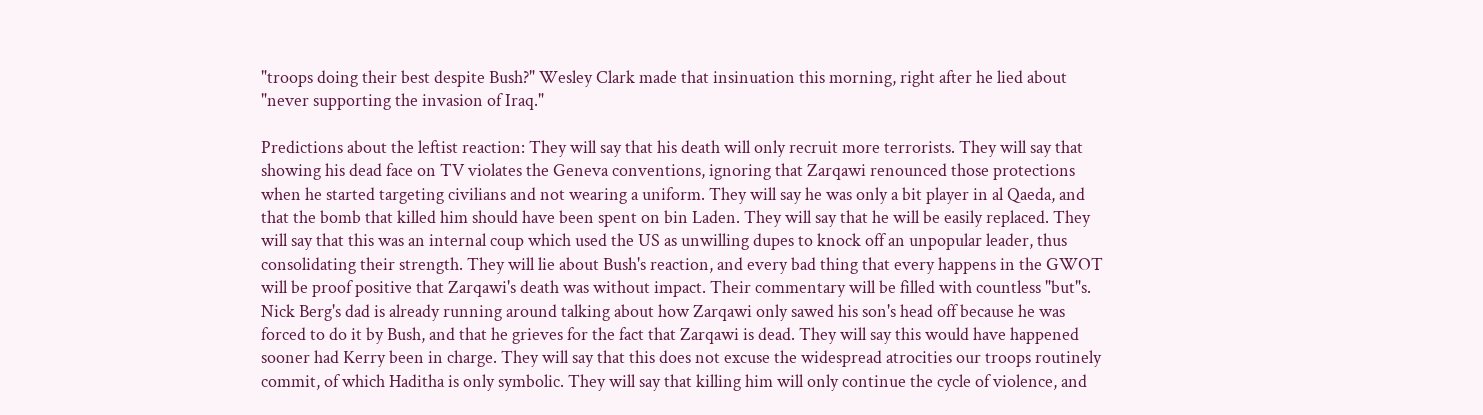"troops doing their best despite Bush?" Wesley Clark made that insinuation this morning, right after he lied about "never supporting the invasion of Iraq."

Predictions about the leftist reaction: They will say that his death will only recruit more terrorists. They will say that showing his dead face on TV violates the Geneva conventions, ignoring that Zarqawi renounced those protections when he started targeting civilians and not wearing a uniform. They will say he was only a bit player in al Qaeda, and that the bomb that killed him should have been spent on bin Laden. They will say that he will be easily replaced. They will say that this was an internal coup which used the US as unwilling dupes to knock off an unpopular leader, thus consolidating their strength. They will lie about Bush's reaction, and every bad thing that every happens in the GWOT will be proof positive that Zarqawi's death was without impact. Their commentary will be filled with countless "but"s. Nick Berg's dad is already running around talking about how Zarqawi only sawed his son's head off because he was forced to do it by Bush, and that he grieves for the fact that Zarqawi is dead. They will say this would have happened sooner had Kerry been in charge. They will say that this does not excuse the widespread atrocities our troops routinely commit, of which Haditha is only symbolic. They will say that killing him will only continue the cycle of violence, and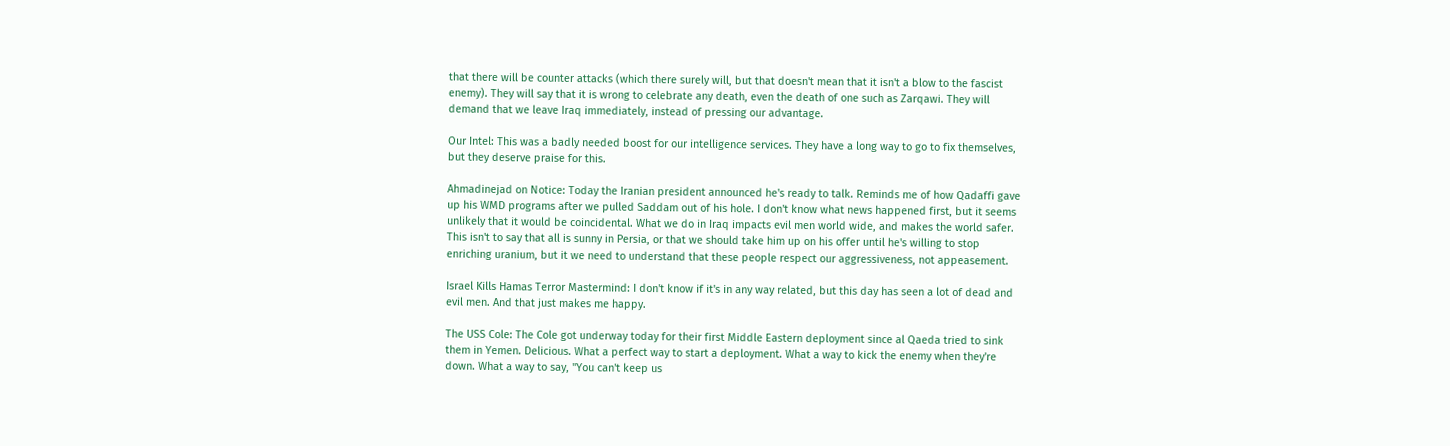that there will be counter attacks (which there surely will, but that doesn't mean that it isn't a blow to the fascist enemy). They will say that it is wrong to celebrate any death, even the death of one such as Zarqawi. They will demand that we leave Iraq immediately, instead of pressing our advantage.

Our Intel: This was a badly needed boost for our intelligence services. They have a long way to go to fix themselves, but they deserve praise for this.

Ahmadinejad on Notice: Today the Iranian president announced he's ready to talk. Reminds me of how Qadaffi gave up his WMD programs after we pulled Saddam out of his hole. I don't know what news happened first, but it seems unlikely that it would be coincidental. What we do in Iraq impacts evil men world wide, and makes the world safer. This isn't to say that all is sunny in Persia, or that we should take him up on his offer until he's willing to stop enriching uranium, but it we need to understand that these people respect our aggressiveness, not appeasement.

Israel Kills Hamas Terror Mastermind: I don't know if it's in any way related, but this day has seen a lot of dead and evil men. And that just makes me happy.

The USS Cole: The Cole got underway today for their first Middle Eastern deployment since al Qaeda tried to sink them in Yemen. Delicious. What a perfect way to start a deployment. What a way to kick the enemy when they're down. What a way to say, "You can't keep us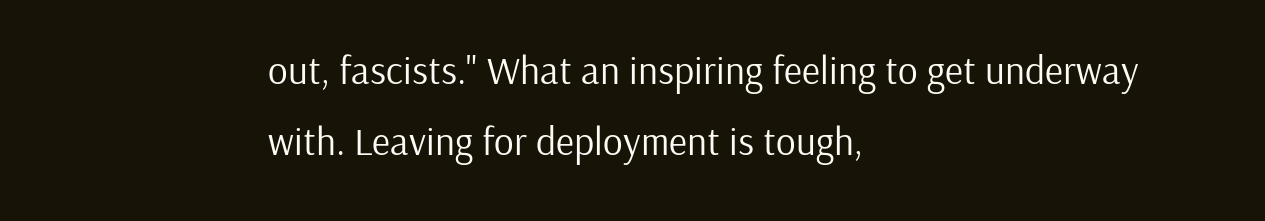out, fascists." What an inspiring feeling to get underway with. Leaving for deployment is tough,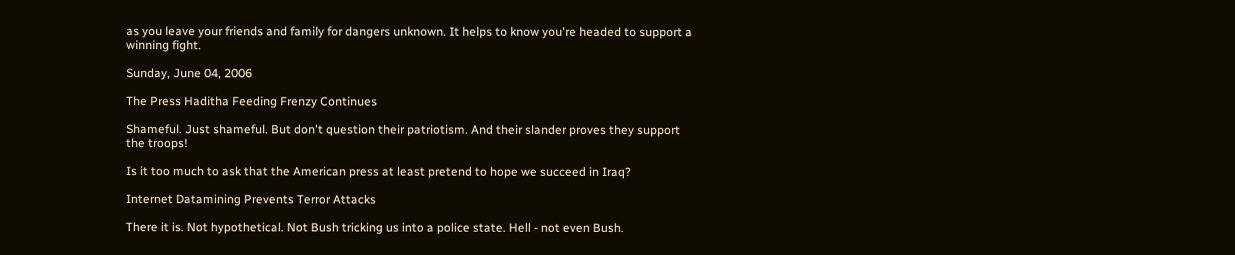as you leave your friends and family for dangers unknown. It helps to know you're headed to support a winning fight.

Sunday, June 04, 2006

The Press Haditha Feeding Frenzy Continues

Shameful. Just shameful. But don't question their patriotism. And their slander proves they support the troops!

Is it too much to ask that the American press at least pretend to hope we succeed in Iraq?

Internet Datamining Prevents Terror Attacks

There it is. Not hypothetical. Not Bush tricking us into a police state. Hell - not even Bush.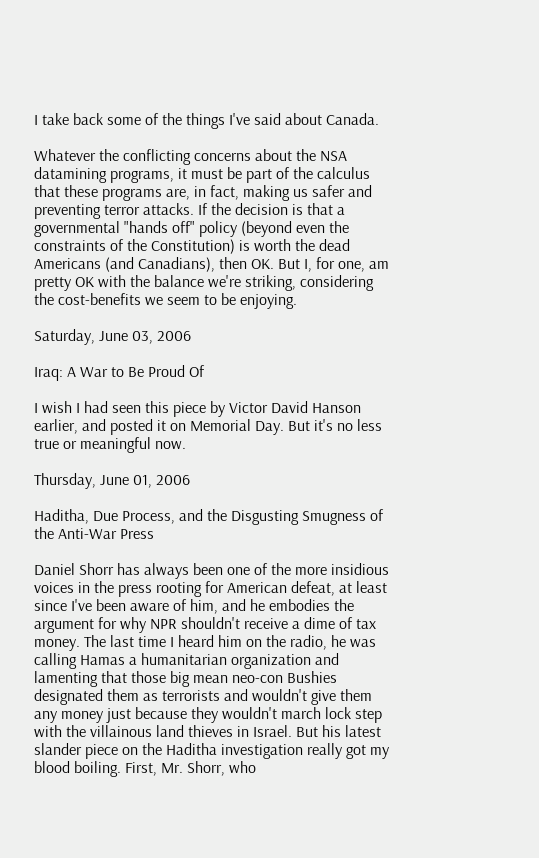I take back some of the things I've said about Canada.

Whatever the conflicting concerns about the NSA datamining programs, it must be part of the calculus that these programs are, in fact, making us safer and preventing terror attacks. If the decision is that a governmental "hands off" policy (beyond even the constraints of the Constitution) is worth the dead Americans (and Canadians), then OK. But I, for one, am pretty OK with the balance we're striking, considering the cost-benefits we seem to be enjoying.

Saturday, June 03, 2006

Iraq: A War to Be Proud Of

I wish I had seen this piece by Victor David Hanson earlier, and posted it on Memorial Day. But it's no less true or meaningful now.

Thursday, June 01, 2006

Haditha, Due Process, and the Disgusting Smugness of the Anti-War Press

Daniel Shorr has always been one of the more insidious voices in the press rooting for American defeat, at least since I've been aware of him, and he embodies the argument for why NPR shouldn't receive a dime of tax money. The last time I heard him on the radio, he was calling Hamas a humanitarian organization and lamenting that those big mean neo-con Bushies designated them as terrorists and wouldn't give them any money just because they wouldn't march lock step with the villainous land thieves in Israel. But his latest slander piece on the Haditha investigation really got my blood boiling. First, Mr. Shorr, who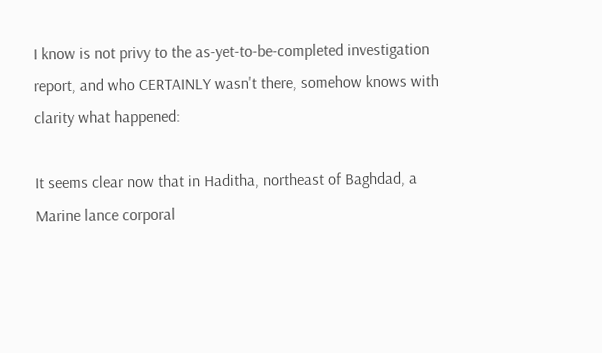I know is not privy to the as-yet-to-be-completed investigation report, and who CERTAINLY wasn't there, somehow knows with clarity what happened:

It seems clear now that in Haditha, northeast of Baghdad, a Marine lance corporal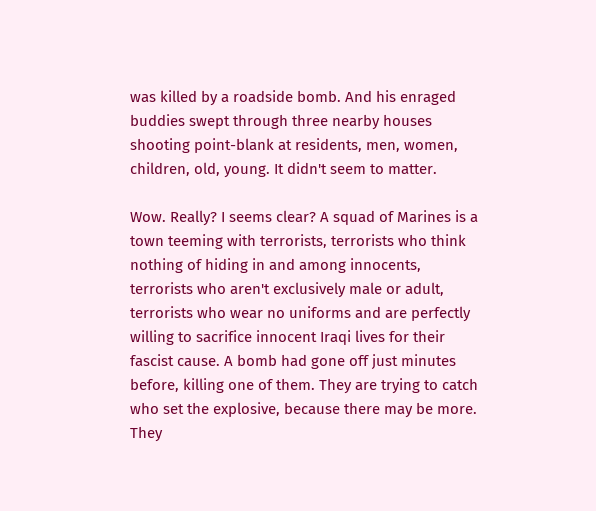was killed by a roadside bomb. And his enraged buddies swept through three nearby houses shooting point-blank at residents, men, women, children, old, young. It didn't seem to matter.

Wow. Really? I seems clear? A squad of Marines is a town teeming with terrorists, terrorists who think nothing of hiding in and among innocents, terrorists who aren't exclusively male or adult, terrorists who wear no uniforms and are perfectly willing to sacrifice innocent Iraqi lives for their fascist cause. A bomb had gone off just minutes before, killing one of them. They are trying to catch who set the explosive, because there may be more. They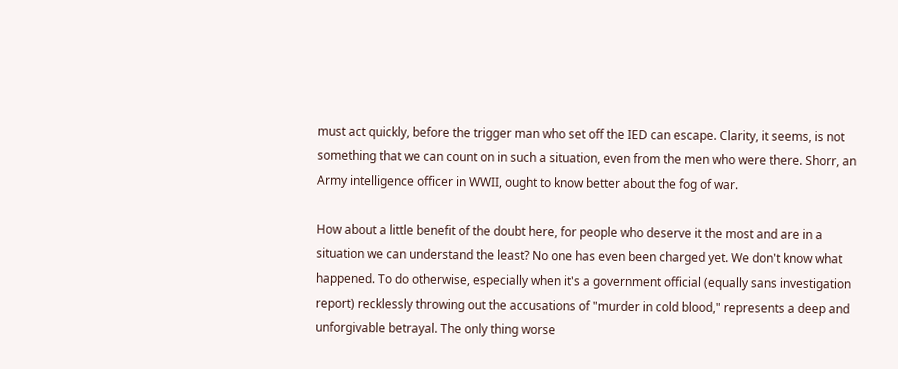must act quickly, before the trigger man who set off the IED can escape. Clarity, it seems, is not something that we can count on in such a situation, even from the men who were there. Shorr, an Army intelligence officer in WWII, ought to know better about the fog of war.

How about a little benefit of the doubt here, for people who deserve it the most and are in a situation we can understand the least? No one has even been charged yet. We don't know what happened. To do otherwise, especially when it's a government official (equally sans investigation report) recklessly throwing out the accusations of "murder in cold blood," represents a deep and unforgivable betrayal. The only thing worse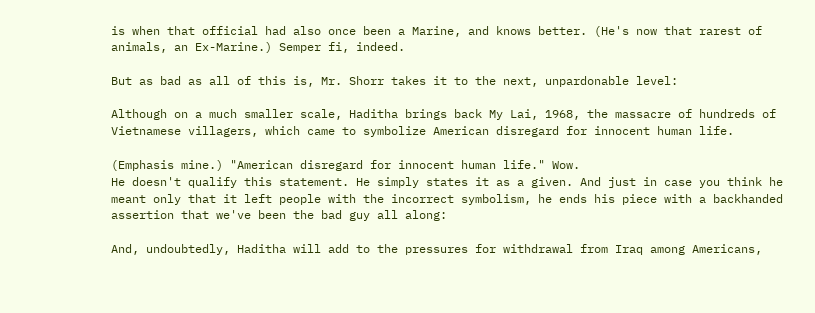is when that official had also once been a Marine, and knows better. (He's now that rarest of animals, an Ex-Marine.) Semper fi, indeed.

But as bad as all of this is, Mr. Shorr takes it to the next, unpardonable level:

Although on a much smaller scale, Haditha brings back My Lai, 1968, the massacre of hundreds of Vietnamese villagers, which came to symbolize American disregard for innocent human life.

(Emphasis mine.) "American disregard for innocent human life." Wow.
He doesn't qualify this statement. He simply states it as a given. And just in case you think he meant only that it left people with the incorrect symbolism, he ends his piece with a backhanded assertion that we've been the bad guy all along:

And, undoubtedly, Haditha will add to the pressures for withdrawal from Iraq among Americans,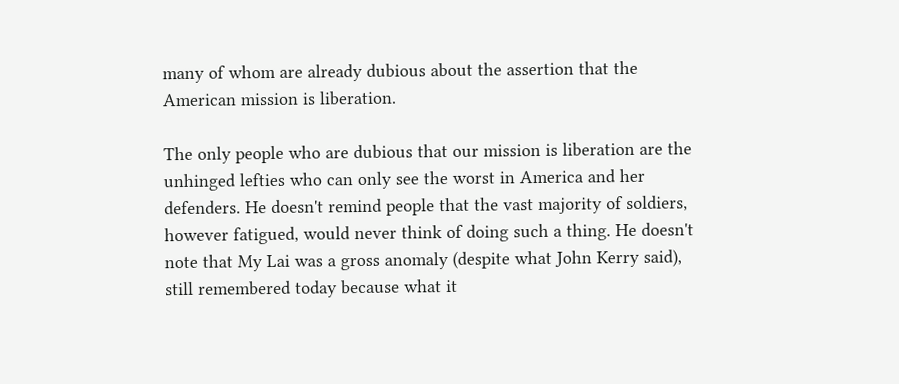many of whom are already dubious about the assertion that the American mission is liberation.

The only people who are dubious that our mission is liberation are the unhinged lefties who can only see the worst in America and her defenders. He doesn't remind people that the vast majority of soldiers, however fatigued, would never think of doing such a thing. He doesn't note that My Lai was a gross anomaly (despite what John Kerry said), still remembered today because what it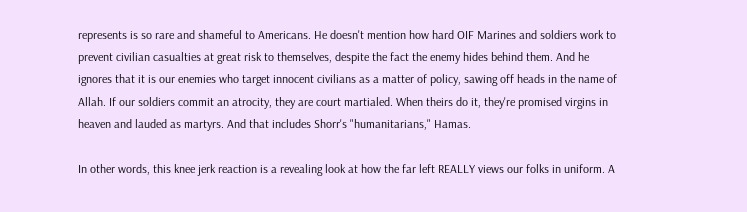represents is so rare and shameful to Americans. He doesn't mention how hard OIF Marines and soldiers work to prevent civilian casualties at great risk to themselves, despite the fact the enemy hides behind them. And he ignores that it is our enemies who target innocent civilians as a matter of policy, sawing off heads in the name of Allah. If our soldiers commit an atrocity, they are court martialed. When theirs do it, they're promised virgins in heaven and lauded as martyrs. And that includes Shorr's "humanitarians," Hamas.

In other words, this knee jerk reaction is a revealing look at how the far left REALLY views our folks in uniform. A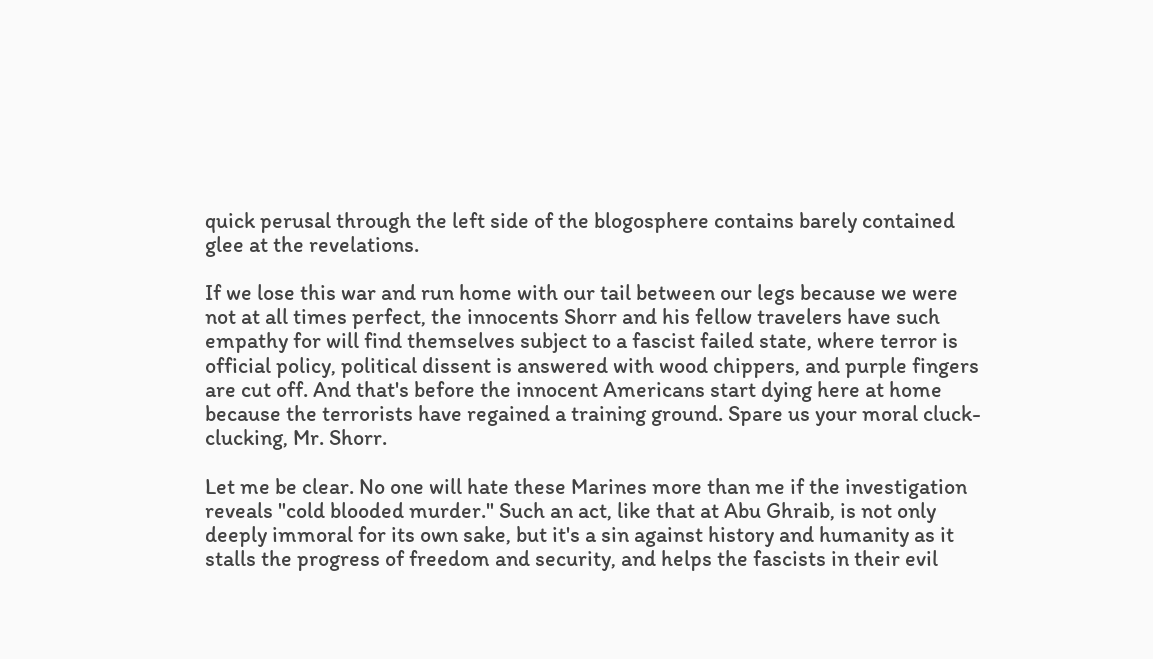quick perusal through the left side of the blogosphere contains barely contained glee at the revelations.

If we lose this war and run home with our tail between our legs because we were not at all times perfect, the innocents Shorr and his fellow travelers have such empathy for will find themselves subject to a fascist failed state, where terror is official policy, political dissent is answered with wood chippers, and purple fingers are cut off. And that's before the innocent Americans start dying here at home because the terrorists have regained a training ground. Spare us your moral cluck-clucking, Mr. Shorr.

Let me be clear. No one will hate these Marines more than me if the investigation reveals "cold blooded murder." Such an act, like that at Abu Ghraib, is not only deeply immoral for its own sake, but it's a sin against history and humanity as it stalls the progress of freedom and security, and helps the fascists in their evil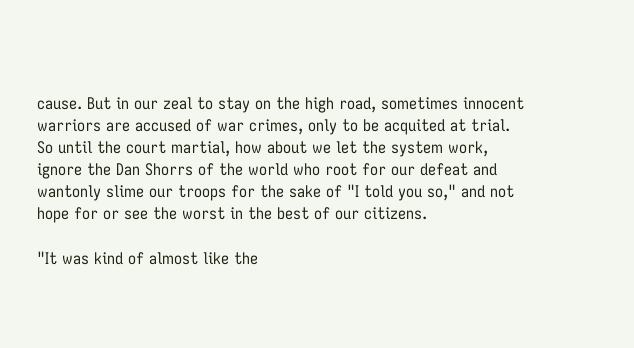cause. But in our zeal to stay on the high road, sometimes innocent warriors are accused of war crimes, only to be acquited at trial. So until the court martial, how about we let the system work, ignore the Dan Shorrs of the world who root for our defeat and wantonly slime our troops for the sake of "I told you so," and not hope for or see the worst in the best of our citizens.

"It was kind of almost like the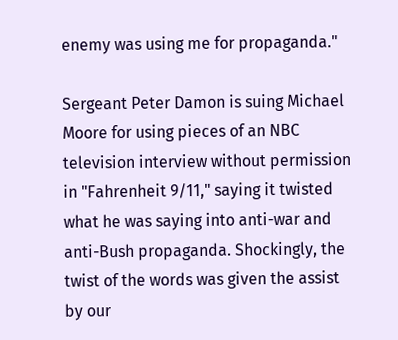enemy was using me for propaganda."

Sergeant Peter Damon is suing Michael Moore for using pieces of an NBC television interview without permission in "Fahrenheit 9/11," saying it twisted what he was saying into anti-war and anti-Bush propaganda. Shockingly, the twist of the words was given the assist by our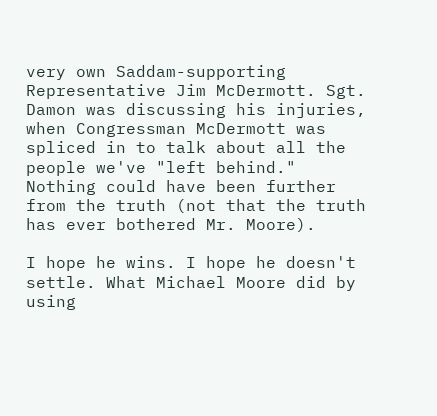very own Saddam-supporting Representative Jim McDermott. Sgt. Damon was discussing his injuries, when Congressman McDermott was spliced in to talk about all the people we've "left behind." Nothing could have been further from the truth (not that the truth has ever bothered Mr. Moore).

I hope he wins. I hope he doesn't settle. What Michael Moore did by using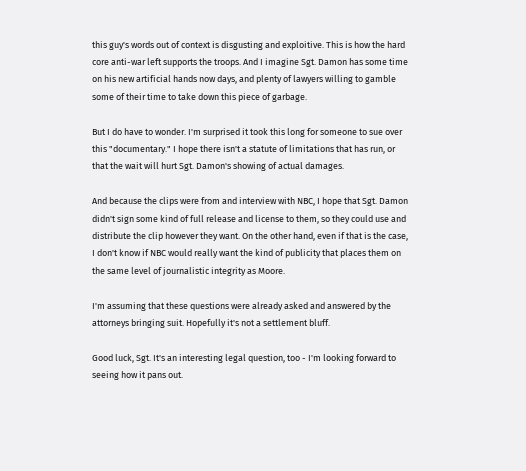this guy's words out of context is disgusting and exploitive. This is how the hard core anti-war left supports the troops. And I imagine Sgt. Damon has some time on his new artificial hands now days, and plenty of lawyers willing to gamble some of their time to take down this piece of garbage.

But I do have to wonder. I'm surprised it took this long for someone to sue over this "documentary." I hope there isn't a statute of limitations that has run, or that the wait will hurt Sgt. Damon's showing of actual damages.

And because the clips were from and interview with NBC, I hope that Sgt. Damon didn't sign some kind of full release and license to them, so they could use and distribute the clip however they want. On the other hand, even if that is the case, I don't know if NBC would really want the kind of publicity that places them on the same level of journalistic integrity as Moore.

I'm assuming that these questions were already asked and answered by the attorneys bringing suit. Hopefully it's not a settlement bluff.

Good luck, Sgt. It's an interesting legal question, too - I'm looking forward to seeing how it pans out.